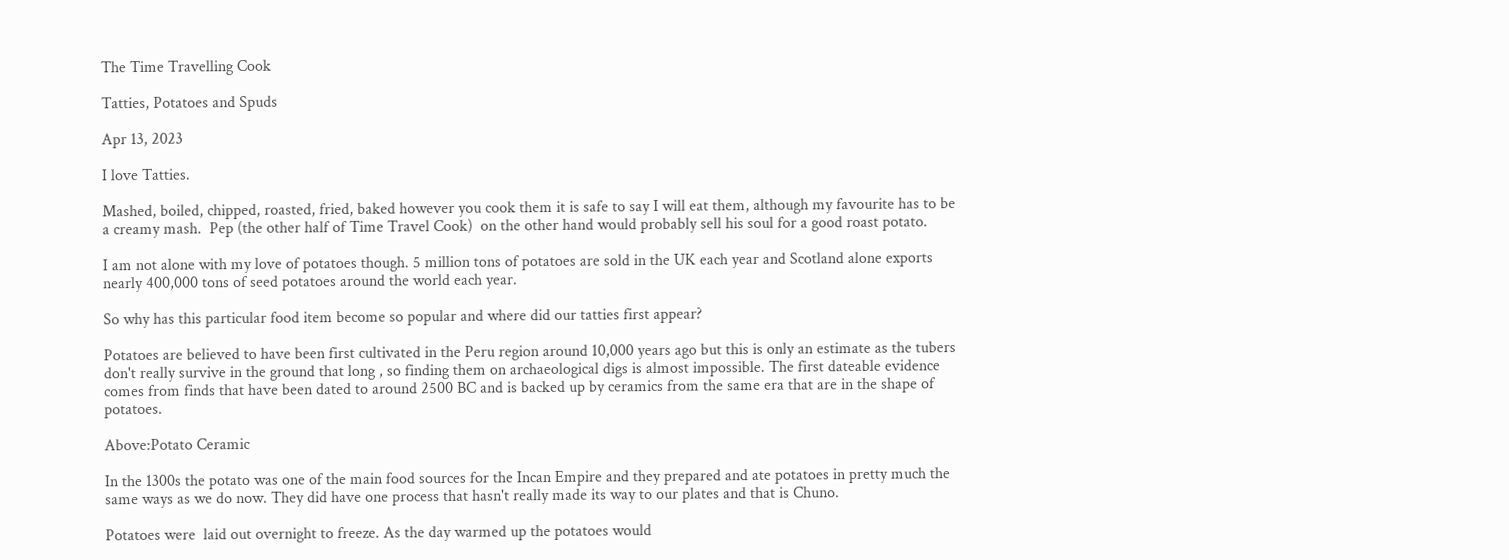The Time Travelling Cook

Tatties, Potatoes and Spuds

Apr 13, 2023

I love Tatties.

Mashed, boiled, chipped, roasted, fried, baked however you cook them it is safe to say I will eat them, although my favourite has to be a creamy mash.  Pep (the other half of Time Travel Cook)  on the other hand would probably sell his soul for a good roast potato.

I am not alone with my love of potatoes though. 5 million tons of potatoes are sold in the UK each year and Scotland alone exports nearly 400,000 tons of seed potatoes around the world each year.

So why has this particular food item become so popular and where did our tatties first appear?

Potatoes are believed to have been first cultivated in the Peru region around 10,000 years ago but this is only an estimate as the tubers don't really survive in the ground that long , so finding them on archaeological digs is almost impossible. The first dateable evidence comes from finds that have been dated to around 2500 BC and is backed up by ceramics from the same era that are in the shape of potatoes.

Above:Potato Ceramic

In the 1300s the potato was one of the main food sources for the Incan Empire and they prepared and ate potatoes in pretty much the same ways as we do now. They did have one process that hasn't really made its way to our plates and that is Chuno.

Potatoes were  laid out overnight to freeze. As the day warmed up the potatoes would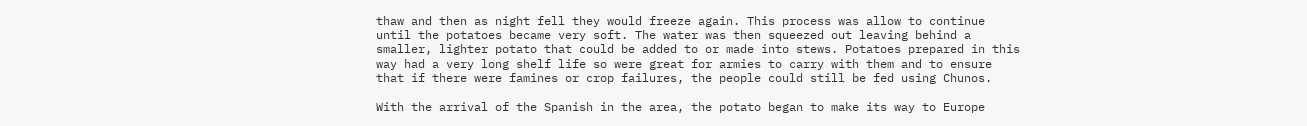thaw and then as night fell they would freeze again. This process was allow to continue until the potatoes became very soft. The water was then squeezed out leaving behind a smaller, lighter potato that could be added to or made into stews. Potatoes prepared in this way had a very long shelf life so were great for armies to carry with them and to ensure that if there were famines or crop failures, the people could still be fed using Chunos.

With the arrival of the Spanish in the area, the potato began to make its way to Europe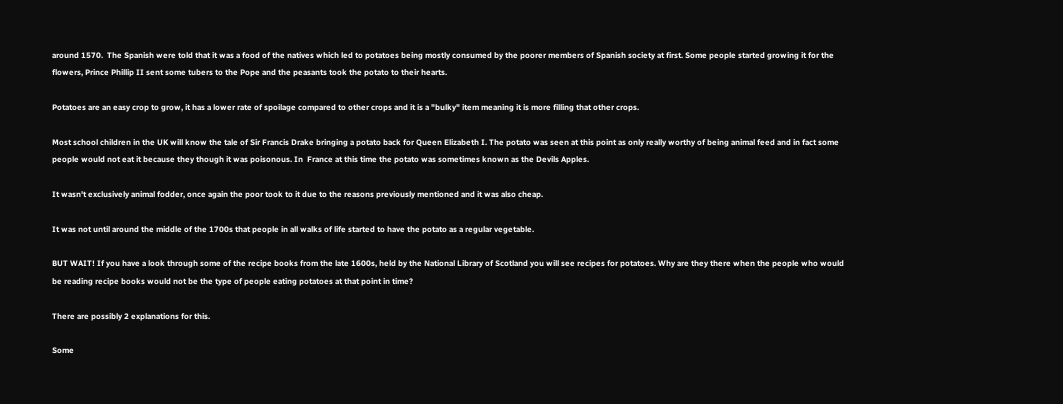around 1570.  The Spanish were told that it was a food of the natives which led to potatoes being mostly consumed by the poorer members of Spanish society at first. Some people started growing it for the flowers, Prince Phillip II sent some tubers to the Pope and the peasants took the potato to their hearts.

Potatoes are an easy crop to grow, it has a lower rate of spoilage compared to other crops and it is a "bulky" item meaning it is more filling that other crops.

Most school children in the UK will know the tale of Sir Francis Drake bringing a potato back for Queen Elizabeth I. The potato was seen at this point as only really worthy of being animal feed and in fact some people would not eat it because they though it was poisonous. In  France at this time the potato was sometimes known as the Devils Apples.

It wasn't exclusively animal fodder, once again the poor took to it due to the reasons previously mentioned and it was also cheap.

It was not until around the middle of the 1700s that people in all walks of life started to have the potato as a regular vegetable.

BUT WAIT! If you have a look through some of the recipe books from the late 1600s, held by the National Library of Scotland you will see recipes for potatoes. Why are they there when the people who would be reading recipe books would not be the type of people eating potatoes at that point in time?

There are possibly 2 explanations for this.

Some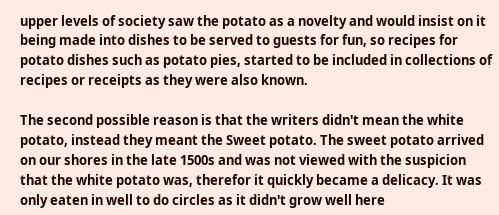upper levels of society saw the potato as a novelty and would insist on it being made into dishes to be served to guests for fun, so recipes for potato dishes such as potato pies, started to be included in collections of recipes or receipts as they were also known.

The second possible reason is that the writers didn't mean the white potato, instead they meant the Sweet potato. The sweet potato arrived on our shores in the late 1500s and was not viewed with the suspicion that the white potato was, therefor it quickly became a delicacy. It was only eaten in well to do circles as it didn't grow well here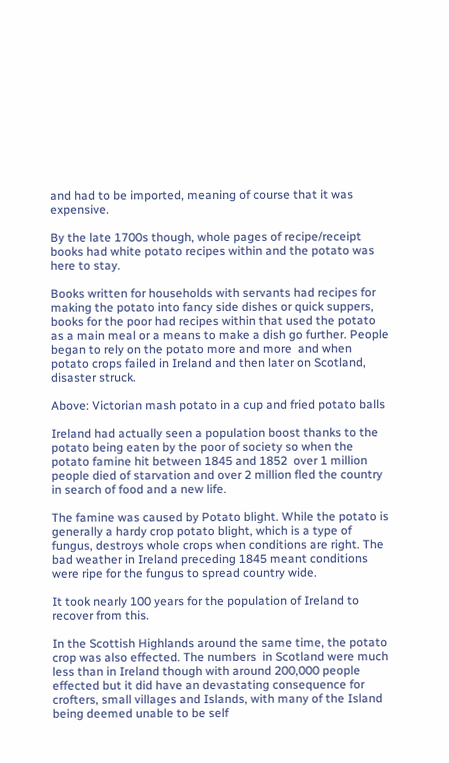and had to be imported, meaning of course that it was expensive.

By the late 1700s though, whole pages of recipe/receipt books had white potato recipes within and the potato was here to stay.

Books written for households with servants had recipes for making the potato into fancy side dishes or quick suppers, books for the poor had recipes within that used the potato as a main meal or a means to make a dish go further. People began to rely on the potato more and more  and when potato crops failed in Ireland and then later on Scotland, disaster struck.

Above: Victorian mash potato in a cup and fried potato balls

Ireland had actually seen a population boost thanks to the potato being eaten by the poor of society so when the potato famine hit between 1845 and 1852  over 1 million people died of starvation and over 2 million fled the country in search of food and a new life.

The famine was caused by Potato blight. While the potato is generally a hardy crop potato blight, which is a type of fungus, destroys whole crops when conditions are right. The bad weather in Ireland preceding 1845 meant conditions were ripe for the fungus to spread country wide.

It took nearly 100 years for the population of Ireland to recover from this.

In the Scottish Highlands around the same time, the potato crop was also effected. The numbers  in Scotland were much less than in Ireland though with around 200,000 people effected but it did have an devastating consequence for crofters, small villages and Islands, with many of the Island being deemed unable to be self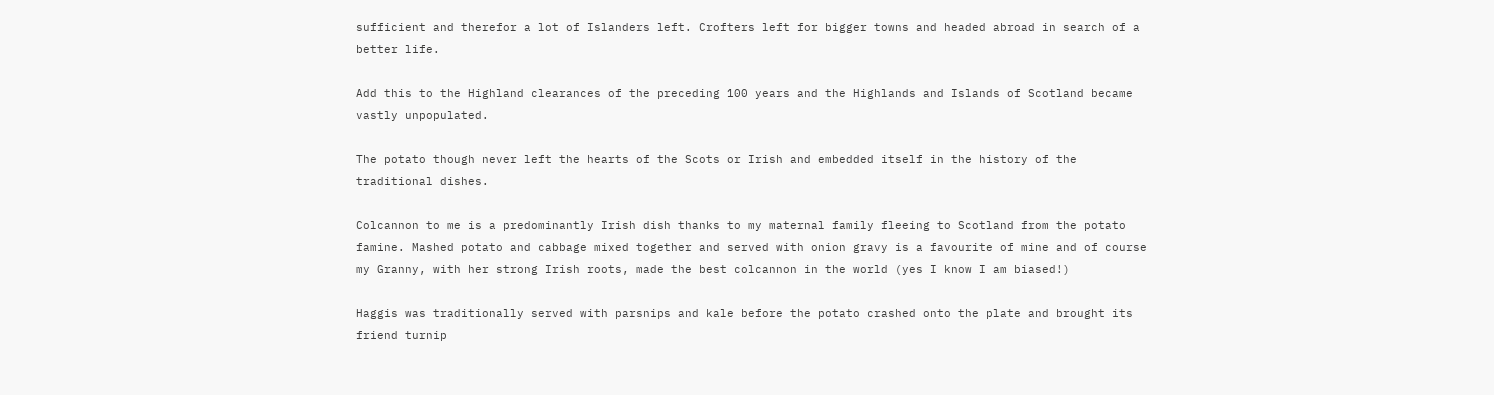sufficient and therefor a lot of Islanders left. Crofters left for bigger towns and headed abroad in search of a better life.

Add this to the Highland clearances of the preceding 100 years and the Highlands and Islands of Scotland became vastly unpopulated.

The potato though never left the hearts of the Scots or Irish and embedded itself in the history of the traditional dishes.

Colcannon to me is a predominantly Irish dish thanks to my maternal family fleeing to Scotland from the potato famine. Mashed potato and cabbage mixed together and served with onion gravy is a favourite of mine and of course my Granny, with her strong Irish roots, made the best colcannon in the world (yes I know I am biased!)

Haggis was traditionally served with parsnips and kale before the potato crashed onto the plate and brought its friend turnip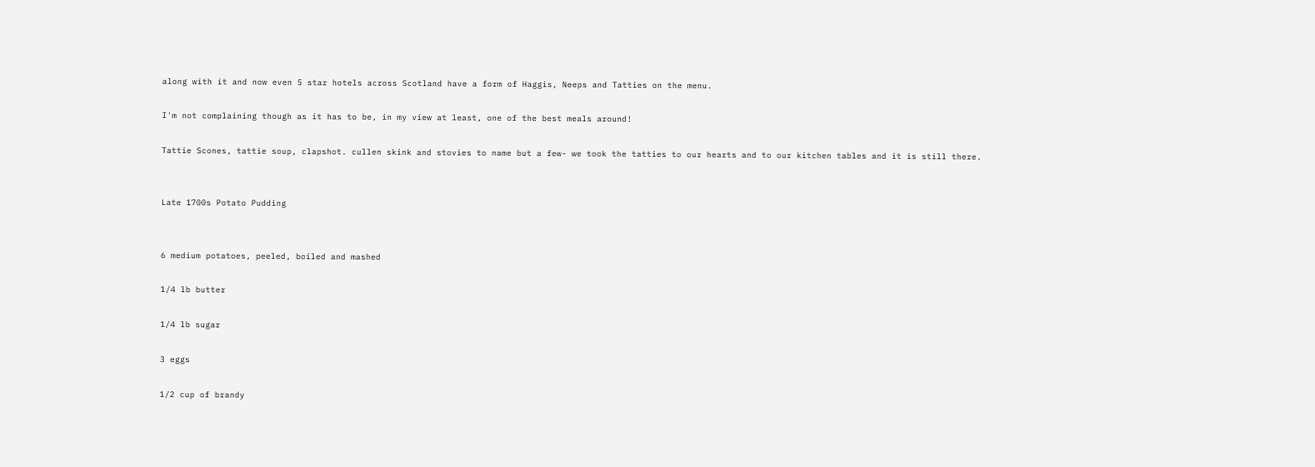along with it and now even 5 star hotels across Scotland have a form of Haggis, Neeps and Tatties on the menu.

I'm not complaining though as it has to be, in my view at least, one of the best meals around!

Tattie Scones, tattie soup, clapshot. cullen skink and stovies to name but a few- we took the tatties to our hearts and to our kitchen tables and it is still there.


Late 1700s Potato Pudding


6 medium potatoes, peeled, boiled and mashed

1/4 lb butter

1/4 lb sugar

3 eggs

1/2 cup of brandy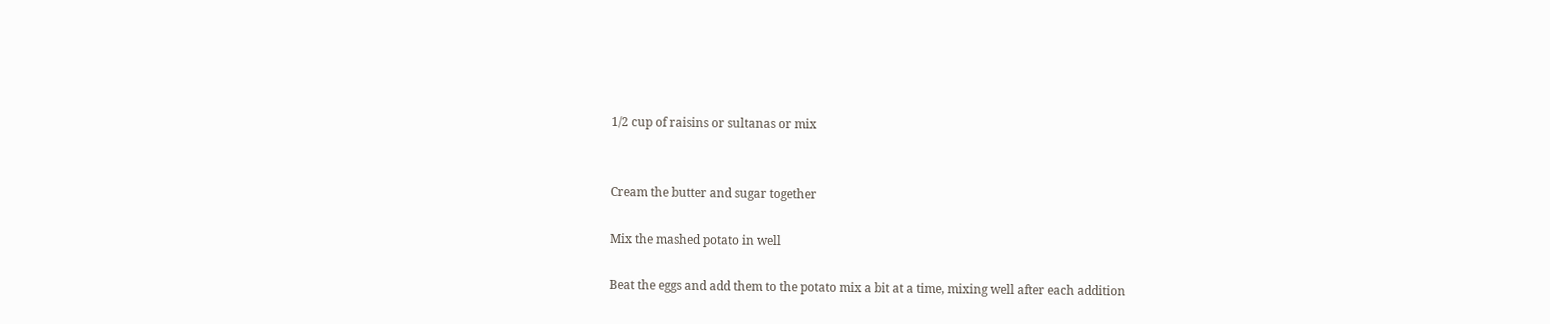1/2 cup of raisins or sultanas or mix


Cream the butter and sugar together

Mix the mashed potato in well

Beat the eggs and add them to the potato mix a bit at a time, mixing well after each addition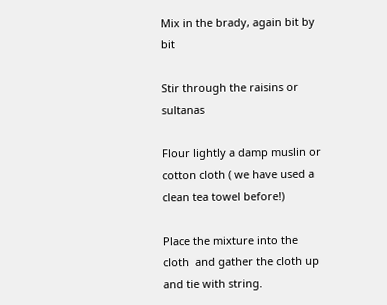Mix in the brady, again bit by bit

Stir through the raisins or sultanas

Flour lightly a damp muslin or cotton cloth ( we have used a clean tea towel before!)

Place the mixture into the cloth  and gather the cloth up and tie with string.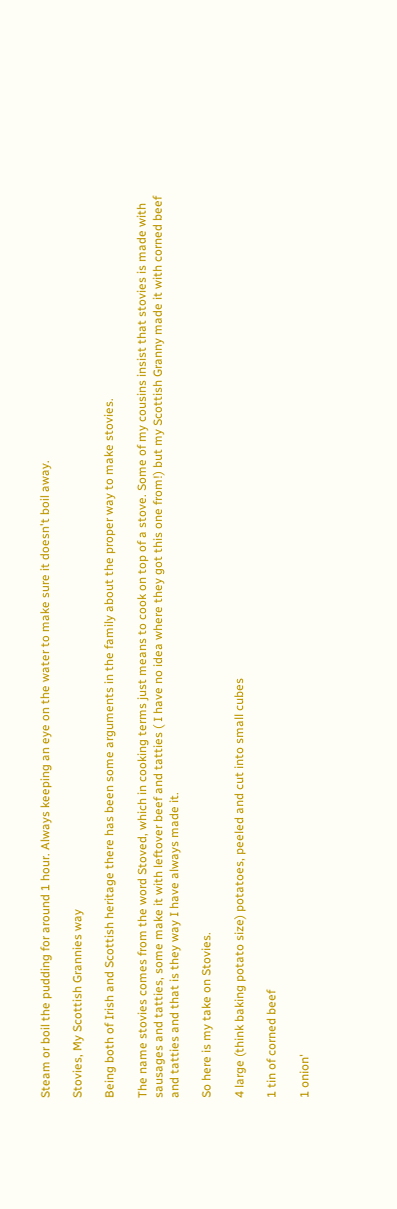Steam or boil the pudding for around 1 hour. Always keeping an eye on the water to make sure it doesn't boil away.

Stovies, My Scottish Grannies way

Being both of Irish and Scottish heritage there has been some arguments in the family about the proper way to make stovies.

The name stovies comes from the word Stoved, which in cooking terms just means to cook on top of a stove. Some of my cousins insist that stovies is made with sausages and tatties, some make it with leftover beef and tatties ( I have no idea where they got this one from!) but my Scottish Granny made it with corned beef and tatties and that is they way I have always made it.

So here is my take on Stovies.

4 large (think baking potato size) potatoes, peeled and cut into small cubes

1 tin of corned beef

1 onion'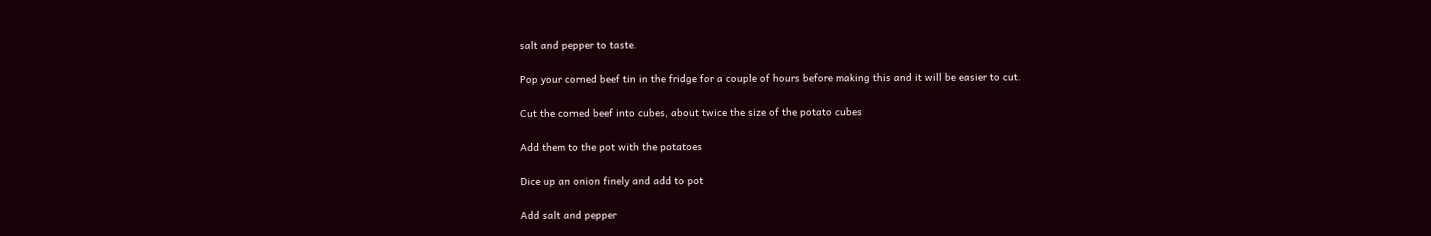salt and pepper to taste.

Pop your corned beef tin in the fridge for a couple of hours before making this and it will be easier to cut.

Cut the corned beef into cubes, about twice the size of the potato cubes

Add them to the pot with the potatoes

Dice up an onion finely and add to pot

Add salt and pepper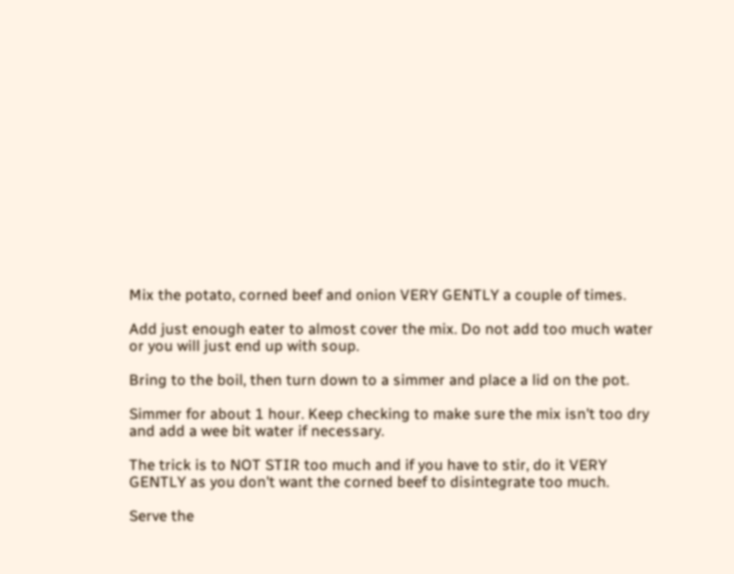Mix the potato, corned beef and onion VERY GENTLY a couple of times.

Add just enough eater to almost cover the mix. Do not add too much water or you will just end up with soup.

Bring to the boil, then turn down to a simmer and place a lid on the pot.

Simmer for about 1 hour. Keep checking to make sure the mix isn't too dry and add a wee bit water if necessary.

The trick is to NOT STIR too much and if you have to stir, do it VERY GENTLY as you don't want the corned beef to disintegrate too much.

Serve the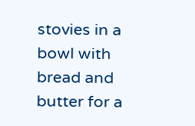stovies in a bowl with bread and butter for a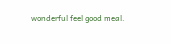wonderful feel good meal.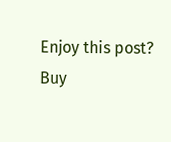Enjoy this post?
Buy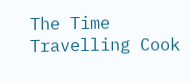The Time Travelling Cook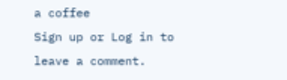a coffee
Sign up or Log in to leave a comment.